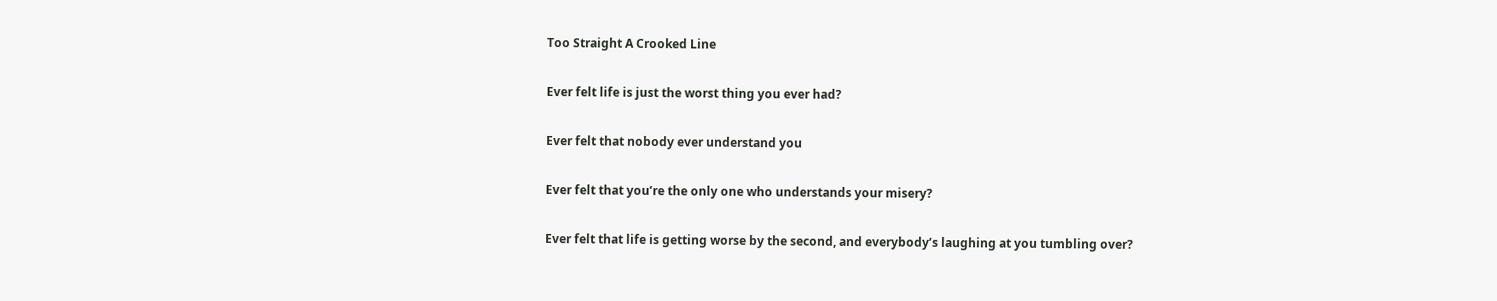Too Straight A Crooked Line

Ever felt life is just the worst thing you ever had?

Ever felt that nobody ever understand you

Ever felt that you’re the only one who understands your misery?

Ever felt that life is getting worse by the second, and everybody’s laughing at you tumbling over?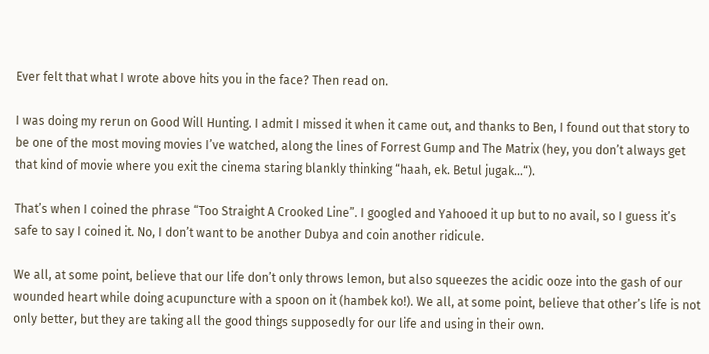Ever felt that what I wrote above hits you in the face? Then read on.

I was doing my rerun on Good Will Hunting. I admit I missed it when it came out, and thanks to Ben, I found out that story to be one of the most moving movies I’ve watched, along the lines of Forrest Gump and The Matrix (hey, you don’t always get that kind of movie where you exit the cinema staring blankly thinking “haah, ek. Betul jugak…“).

That’s when I coined the phrase “Too Straight A Crooked Line”. I googled and Yahooed it up but to no avail, so I guess it’s safe to say I coined it. No, I don’t want to be another Dubya and coin another ridicule.

We all, at some point, believe that our life don’t only throws lemon, but also squeezes the acidic ooze into the gash of our wounded heart while doing acupuncture with a spoon on it (hambek ko!). We all, at some point, believe that other’s life is not only better, but they are taking all the good things supposedly for our life and using in their own.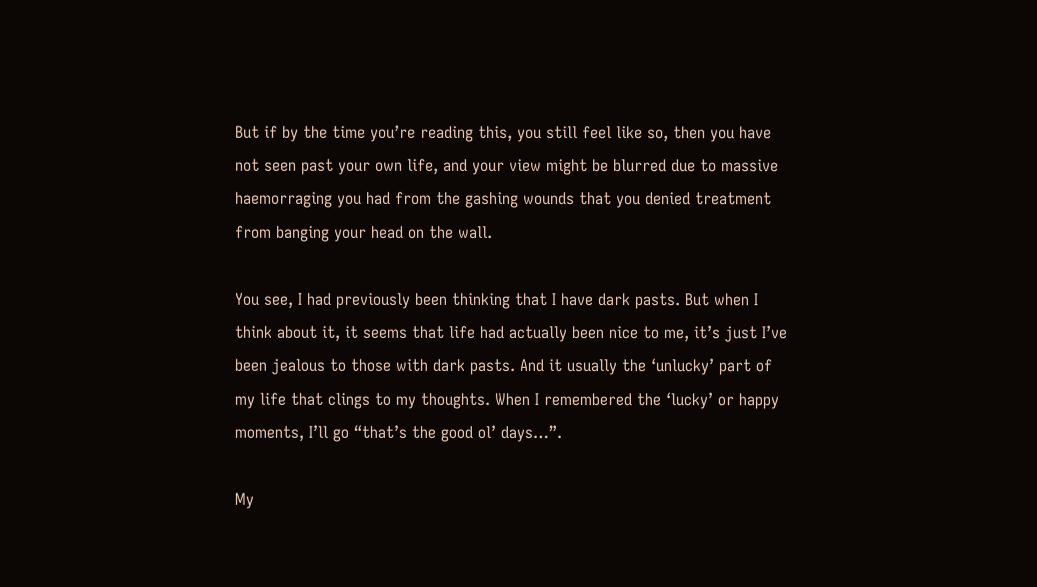But if by the time you’re reading this, you still feel like so, then you have not seen past your own life, and your view might be blurred due to massive haemorraging you had from the gashing wounds that you denied treatment from banging your head on the wall.

You see, I had previously been thinking that I have dark pasts. But when I think about it, it seems that life had actually been nice to me, it’s just I’ve been jealous to those with dark pasts. And it usually the ‘unlucky’ part of my life that clings to my thoughts. When I remembered the ‘lucky’ or happy moments, I’ll go “that’s the good ol’ days…”.

My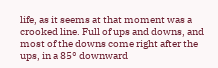life, as it seems at that moment was a crooked line. Full of ups and downs, and most of the downs come right after the ups, in a 85° downward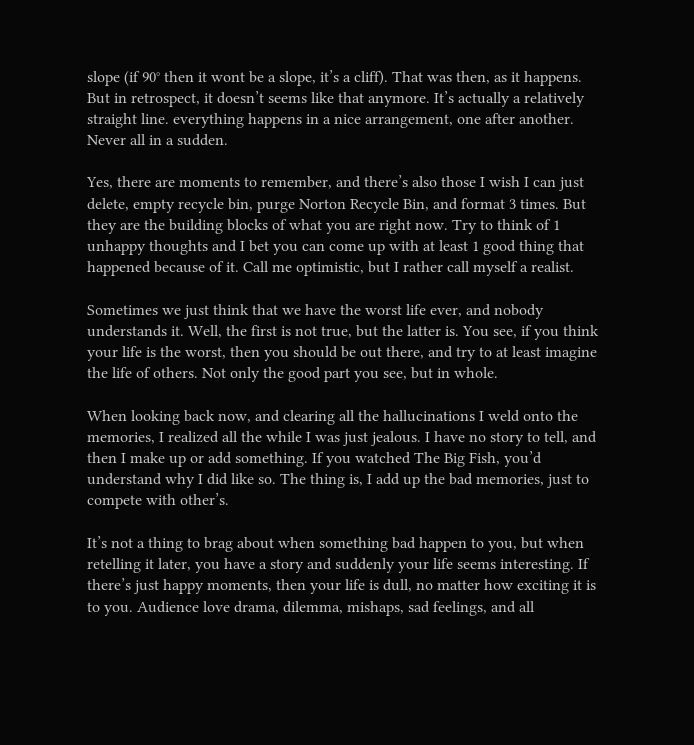slope (if 90° then it wont be a slope, it’s a cliff). That was then, as it happens. But in retrospect, it doesn’t seems like that anymore. It’s actually a relatively straight line. everything happens in a nice arrangement, one after another. Never all in a sudden.

Yes, there are moments to remember, and there’s also those I wish I can just delete, empty recycle bin, purge Norton Recycle Bin, and format 3 times. But they are the building blocks of what you are right now. Try to think of 1 unhappy thoughts and I bet you can come up with at least 1 good thing that happened because of it. Call me optimistic, but I rather call myself a realist.

Sometimes we just think that we have the worst life ever, and nobody understands it. Well, the first is not true, but the latter is. You see, if you think your life is the worst, then you should be out there, and try to at least imagine the life of others. Not only the good part you see, but in whole.

When looking back now, and clearing all the hallucinations I weld onto the memories, I realized all the while I was just jealous. I have no story to tell, and then I make up or add something. If you watched The Big Fish, you’d understand why I did like so. The thing is, I add up the bad memories, just to compete with other’s.

It’s not a thing to brag about when something bad happen to you, but when retelling it later, you have a story and suddenly your life seems interesting. If there’s just happy moments, then your life is dull, no matter how exciting it is to you. Audience love drama, dilemma, mishaps, sad feelings, and all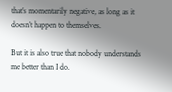that’s momentarily negative, as long as it doesn’t happen to themselves.

But it is also true that nobody understands me better than I do.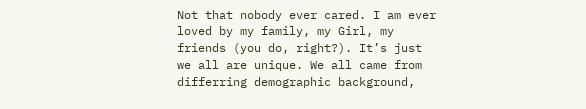Not that nobody ever cared. I am ever loved by my family, my Girl, my friends (you do, right?). It’s just we all are unique. We all came from differring demographic background,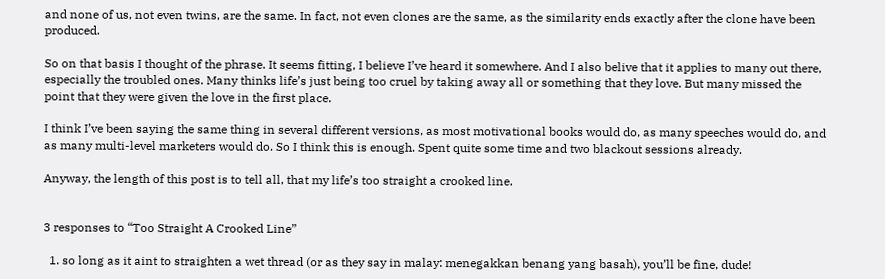and none of us, not even twins, are the same. In fact, not even clones are the same, as the similarity ends exactly after the clone have been produced.

So on that basis I thought of the phrase. It seems fitting, I believe I’ve heard it somewhere. And I also belive that it applies to many out there, especially the troubled ones. Many thinks life’s just being too cruel by taking away all or something that they love. But many missed the point that they were given the love in the first place.

I think I’ve been saying the same thing in several different versions, as most motivational books would do, as many speeches would do, and as many multi-level marketers would do. So I think this is enough. Spent quite some time and two blackout sessions already.

Anyway, the length of this post is to tell all, that my life’s too straight a crooked line.


3 responses to “Too Straight A Crooked Line”

  1. so long as it aint to straighten a wet thread (or as they say in malay: menegakkan benang yang basah), you’ll be fine, dude!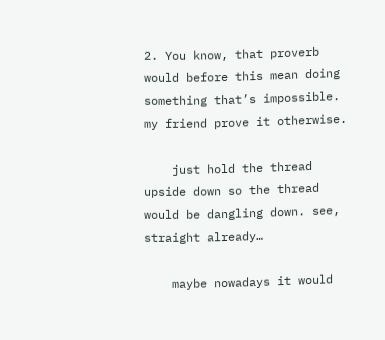2. You know, that proverb would before this mean doing something that’s impossible. my friend prove it otherwise.

    just hold the thread upside down so the thread would be dangling down. see, straight already…

    maybe nowadays it would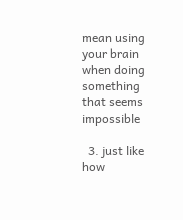mean using your brain when doing something that seems impossible

  3. just like how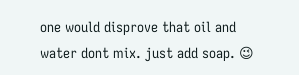one would disprove that oil and water dont mix. just add soap. 😉